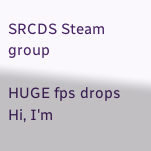SRCDS Steam group

HUGE fps drops
Hi, I'm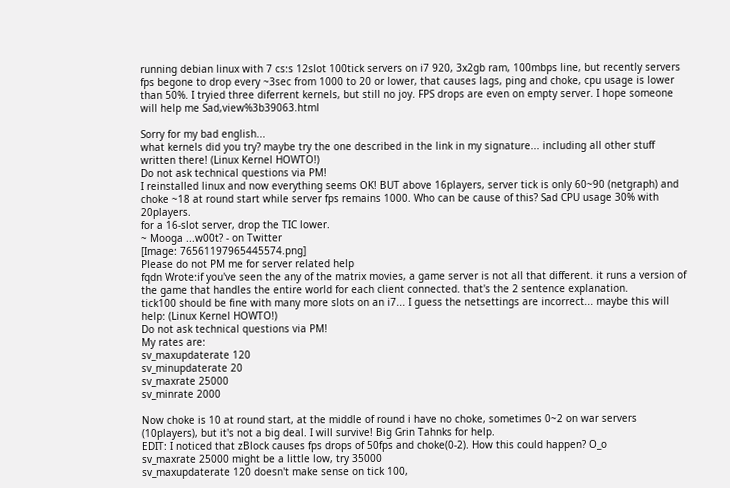running debian linux with 7 cs:s 12slot 100tick servers on i7 920, 3x2gb ram, 100mbps line, but recently servers fps begone to drop every ~3sec from 1000 to 20 or lower, that causes lags, ping and choke, cpu usage is lower than 50%. I tryied three diferrent kernels, but still no joy. FPS drops are even on empty server. I hope someone will help me Sad,view%3b39063.html

Sorry for my bad english...
what kernels did you try? maybe try the one described in the link in my signature... including all other stuff written there! (Linux Kernel HOWTO!)
Do not ask technical questions via PM!
I reinstalled linux and now everything seems OK! BUT above 16players, server tick is only 60~90 (netgraph) and choke ~18 at round start while server fps remains 1000. Who can be cause of this? Sad CPU usage 30% with 20players.
for a 16-slot server, drop the TIC lower.
~ Mooga ...w00t? - on Twitter
[Image: 76561197965445574.png]
Please do not PM me for server related help
fqdn Wrote:if you've seen the any of the matrix movies, a game server is not all that different. it runs a version of the game that handles the entire world for each client connected. that's the 2 sentence explanation.
tick100 should be fine with many more slots on an i7... I guess the netsettings are incorrect... maybe this will help: (Linux Kernel HOWTO!)
Do not ask technical questions via PM!
My rates are:
sv_maxupdaterate 120
sv_minupdaterate 20
sv_maxrate 25000
sv_minrate 2000

Now choke is 10 at round start, at the middle of round i have no choke, sometimes 0~2 on war servers (10players), but it's not a big deal. I will survive! Big Grin Tahnks for help.
EDIT: I noticed that zBlock causes fps drops of 50fps and choke(0-2). How this could happen? O_o
sv_maxrate 25000 might be a little low, try 35000
sv_maxupdaterate 120 doesn't make sense on tick 100,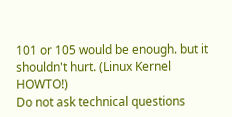101 or 105 would be enough. but it shouldn't hurt. (Linux Kernel HOWTO!)
Do not ask technical questions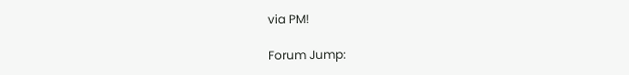via PM!

Forum Jump: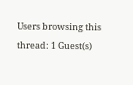Users browsing this thread: 1 Guest(s)